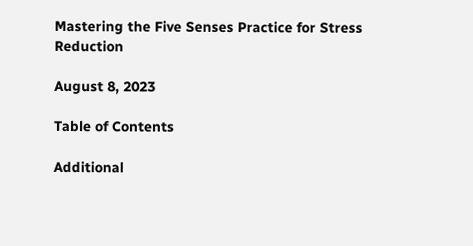Mastering the Five Senses Practice for Stress Reduction

August 8, 2023

Table of Contents

Additional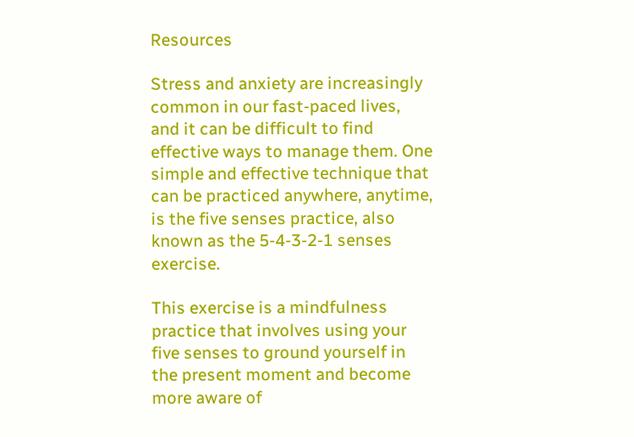Resources

Stress and anxiety are increasingly common in our fast-paced lives, and it can be difficult to find effective ways to manage them. One simple and effective technique that can be practiced anywhere, anytime, is the five senses practice, also known as the 5-4-3-2-1 senses exercise.

This exercise is a mindfulness practice that involves using your five senses to ground yourself in the present moment and become more aware of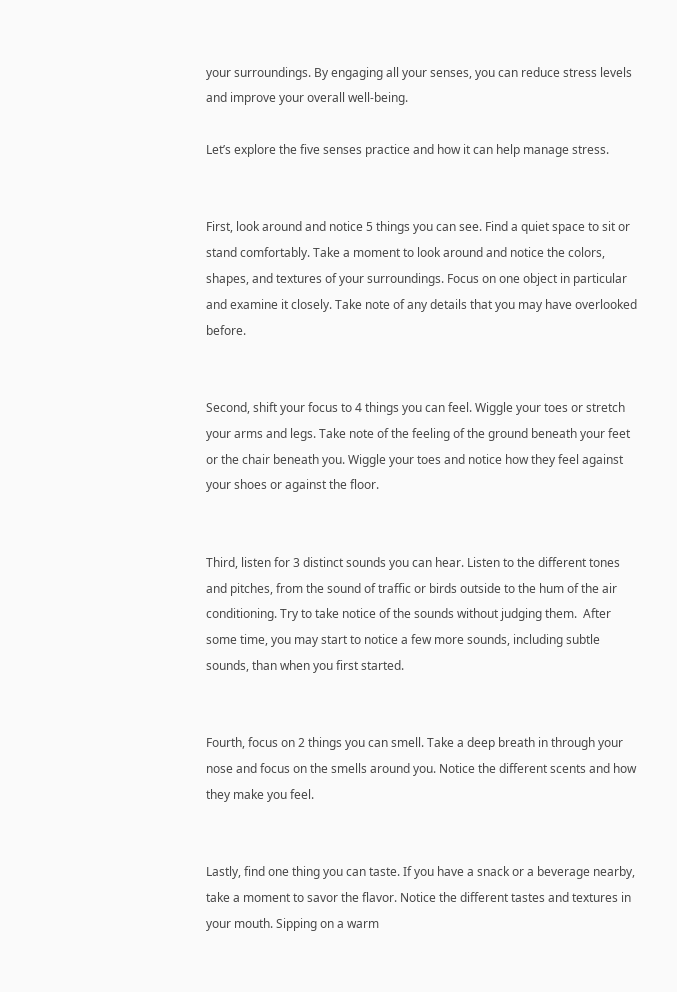your surroundings. By engaging all your senses, you can reduce stress levels and improve your overall well-being.

Let’s explore the five senses practice and how it can help manage stress.


First, look around and notice 5 things you can see. Find a quiet space to sit or stand comfortably. Take a moment to look around and notice the colors, shapes, and textures of your surroundings. Focus on one object in particular and examine it closely. Take note of any details that you may have overlooked before.


Second, shift your focus to 4 things you can feel. Wiggle your toes or stretch your arms and legs. Take note of the feeling of the ground beneath your feet or the chair beneath you. Wiggle your toes and notice how they feel against your shoes or against the floor.


Third, listen for 3 distinct sounds you can hear. Listen to the different tones and pitches, from the sound of traffic or birds outside to the hum of the air conditioning. Try to take notice of the sounds without judging them.  After some time, you may start to notice a few more sounds, including subtle sounds, than when you first started.


Fourth, focus on 2 things you can smell. Take a deep breath in through your nose and focus on the smells around you. Notice the different scents and how they make you feel.


Lastly, find one thing you can taste. If you have a snack or a beverage nearby, take a moment to savor the flavor. Notice the different tastes and textures in your mouth. Sipping on a warm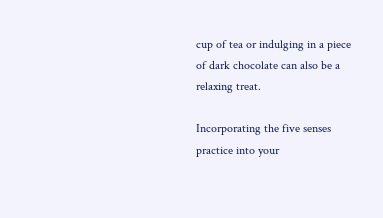cup of tea or indulging in a piece of dark chocolate can also be a relaxing treat.

Incorporating the five senses practice into your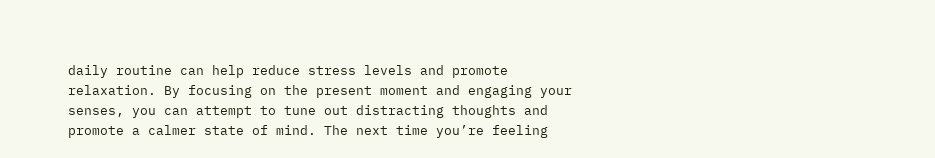daily routine can help reduce stress levels and promote relaxation. By focusing on the present moment and engaging your senses, you can attempt to tune out distracting thoughts and promote a calmer state of mind. The next time you’re feeling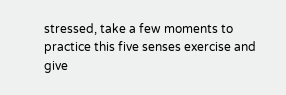stressed, take a few moments to practice this five senses exercise and give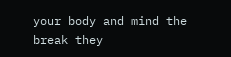your body and mind the break they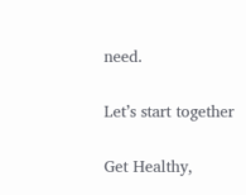need.

Let’s start together

Get Healthy,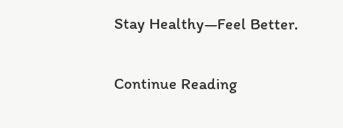Stay Healthy—Feel Better.

Continue Reading